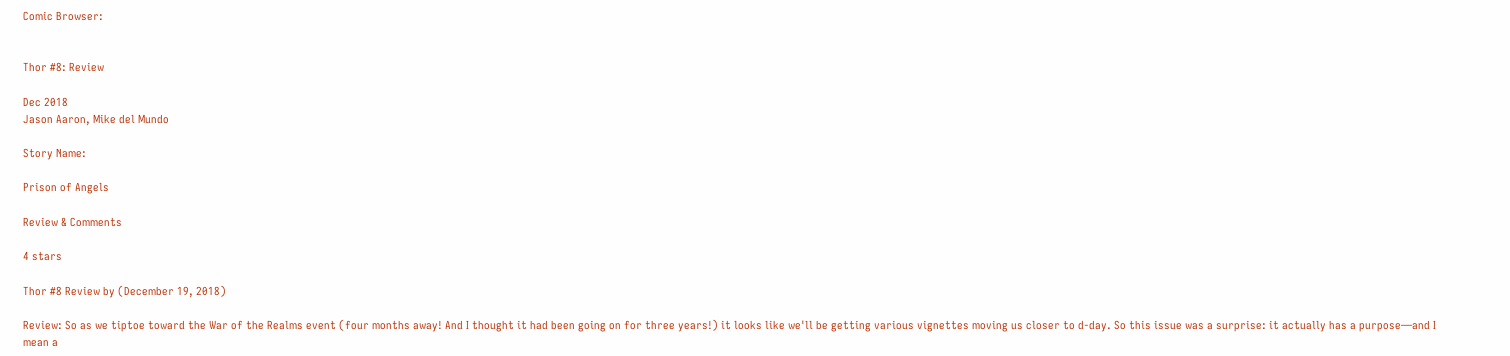Comic Browser:


Thor #8: Review

Dec 2018
Jason Aaron, Mike del Mundo

Story Name:

Prison of Angels

Review & Comments

4 stars

Thor #8 Review by (December 19, 2018)

Review: So as we tiptoe toward the War of the Realms event (four months away! And I thought it had been going on for three years!) it looks like we'll be getting various vignettes moving us closer to d-day. So this issue was a surprise: it actually has a purpose—and I mean a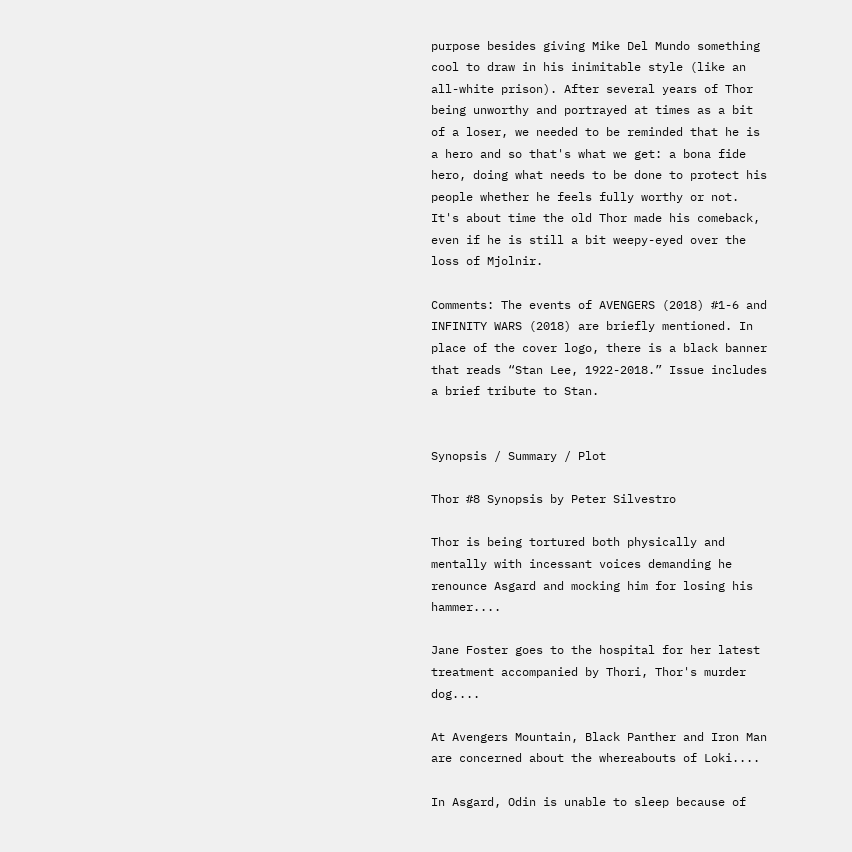purpose besides giving Mike Del Mundo something cool to draw in his inimitable style (like an all-white prison). After several years of Thor being unworthy and portrayed at times as a bit of a loser, we needed to be reminded that he is a hero and so that's what we get: a bona fide hero, doing what needs to be done to protect his people whether he feels fully worthy or not. It's about time the old Thor made his comeback, even if he is still a bit weepy-eyed over the loss of Mjolnir.

Comments: The events of AVENGERS (2018) #1-6 and INFINITY WARS (2018) are briefly mentioned. In place of the cover logo, there is a black banner that reads “Stan Lee, 1922-2018.” Issue includes a brief tribute to Stan.


Synopsis / Summary / Plot

Thor #8 Synopsis by Peter Silvestro

Thor is being tortured both physically and mentally with incessant voices demanding he renounce Asgard and mocking him for losing his hammer....

Jane Foster goes to the hospital for her latest treatment accompanied by Thori, Thor's murder dog....

At Avengers Mountain, Black Panther and Iron Man are concerned about the whereabouts of Loki....

In Asgard, Odin is unable to sleep because of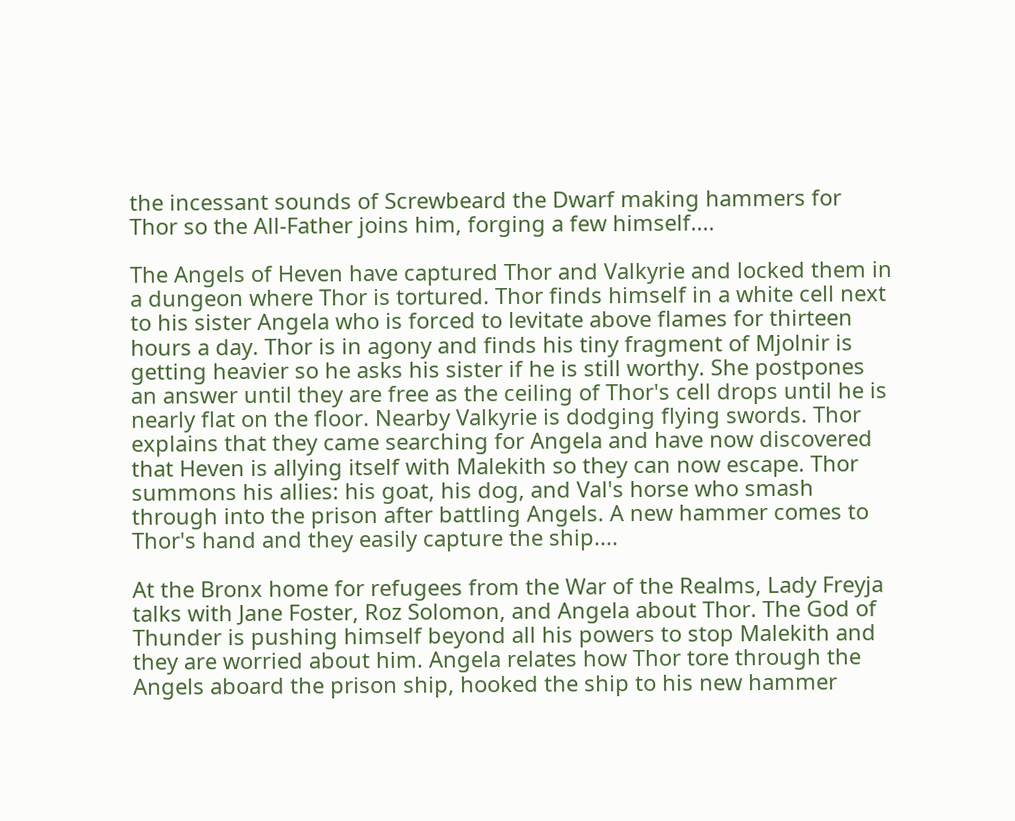the incessant sounds of Screwbeard the Dwarf making hammers for Thor so the All-Father joins him, forging a few himself....

The Angels of Heven have captured Thor and Valkyrie and locked them in a dungeon where Thor is tortured. Thor finds himself in a white cell next to his sister Angela who is forced to levitate above flames for thirteen hours a day. Thor is in agony and finds his tiny fragment of Mjolnir is getting heavier so he asks his sister if he is still worthy. She postpones an answer until they are free as the ceiling of Thor's cell drops until he is nearly flat on the floor. Nearby Valkyrie is dodging flying swords. Thor explains that they came searching for Angela and have now discovered that Heven is allying itself with Malekith so they can now escape. Thor summons his allies: his goat, his dog, and Val's horse who smash through into the prison after battling Angels. A new hammer comes to Thor's hand and they easily capture the ship....

At the Bronx home for refugees from the War of the Realms, Lady Freyja talks with Jane Foster, Roz Solomon, and Angela about Thor. The God of Thunder is pushing himself beyond all his powers to stop Malekith and they are worried about him. Angela relates how Thor tore through the Angels aboard the prison ship, hooked the ship to his new hammer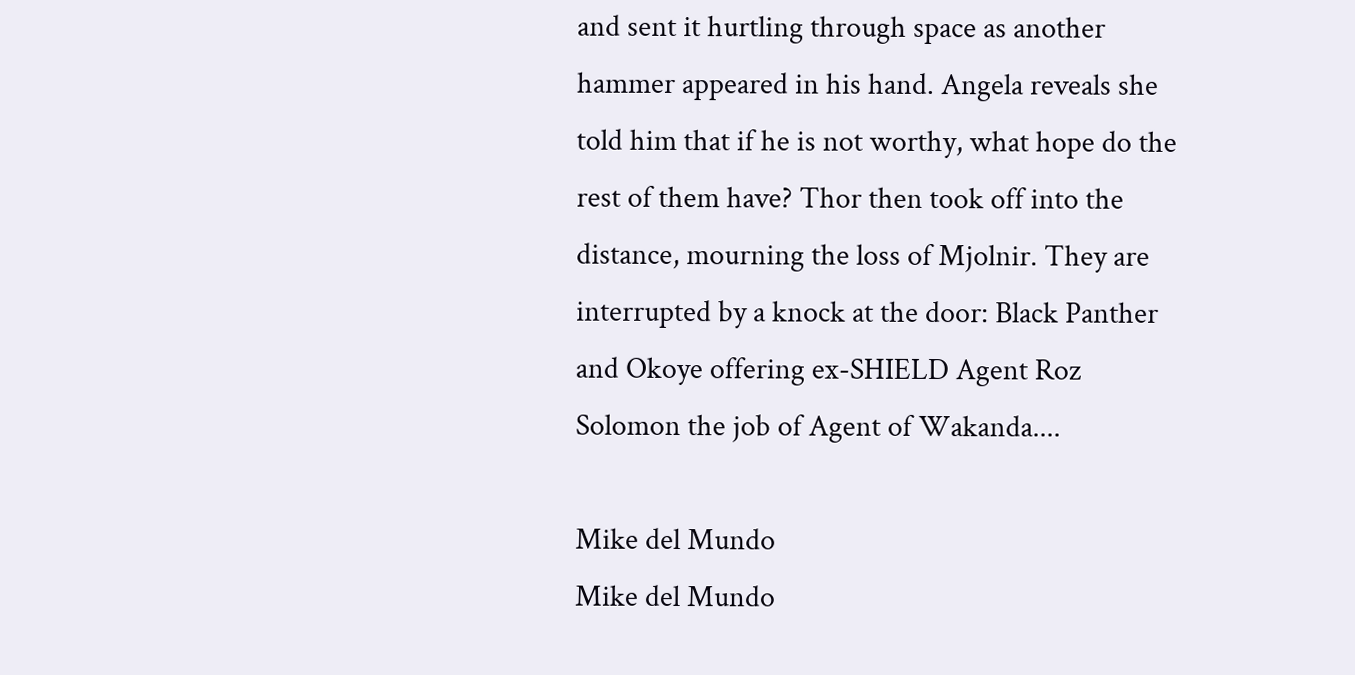and sent it hurtling through space as another hammer appeared in his hand. Angela reveals she told him that if he is not worthy, what hope do the rest of them have? Thor then took off into the distance, mourning the loss of Mjolnir. They are interrupted by a knock at the door: Black Panther and Okoye offering ex-SHIELD Agent Roz Solomon the job of Agent of Wakanda....

Mike del Mundo
Mike del Mundo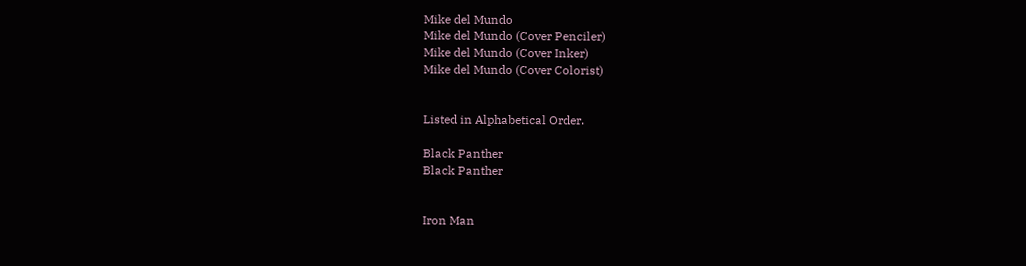Mike del Mundo
Mike del Mundo (Cover Penciler)
Mike del Mundo (Cover Inker)
Mike del Mundo (Cover Colorist)


Listed in Alphabetical Order.

Black Panther
Black Panther


Iron Man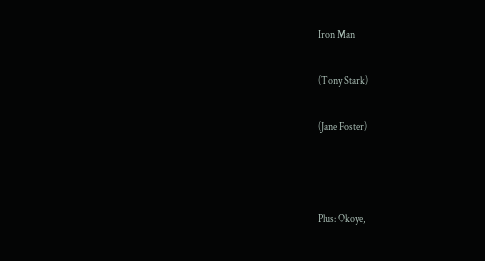Iron Man

(Tony Stark)

(Jane Foster)



Plus: Okoye,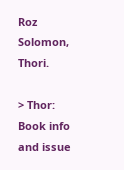Roz Solomon, Thori.

> Thor: Book info and issue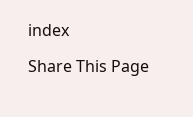index

Share This Page